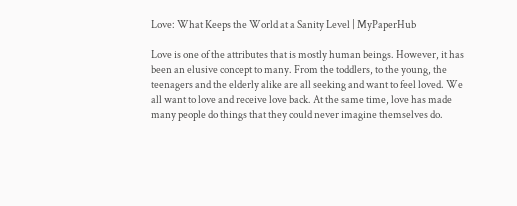Love: What Keeps the World at a Sanity Level | MyPaperHub

Love is one of the attributes that is mostly human beings. However, it has been an elusive concept to many. From the toddlers, to the young, the teenagers and the elderly alike are all seeking and want to feel loved. We all want to love and receive love back. At the same time, love has made many people do things that they could never imagine themselves do.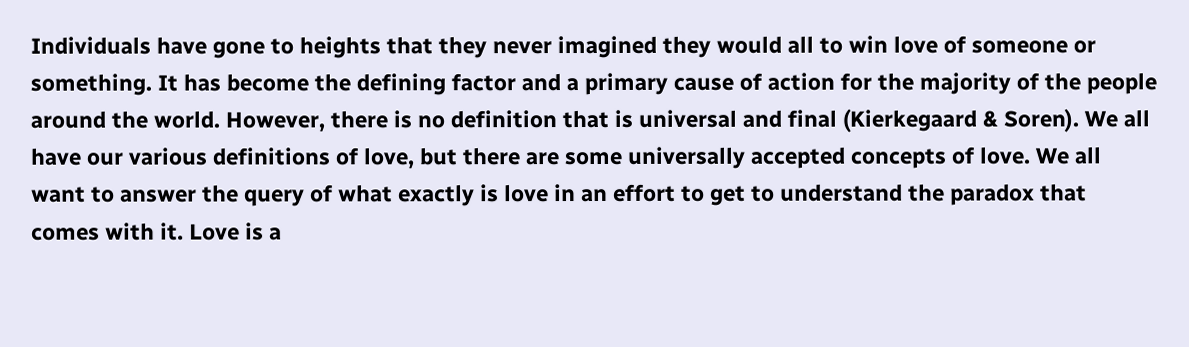Individuals have gone to heights that they never imagined they would all to win love of someone or something. It has become the defining factor and a primary cause of action for the majority of the people around the world. However, there is no definition that is universal and final (Kierkegaard & Soren). We all have our various definitions of love, but there are some universally accepted concepts of love. We all want to answer the query of what exactly is love in an effort to get to understand the paradox that comes with it. Love is a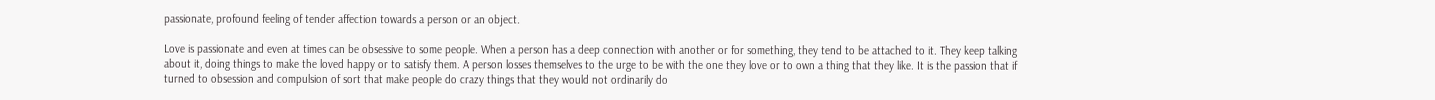passionate, profound feeling of tender affection towards a person or an object.

Love is passionate and even at times can be obsessive to some people. When a person has a deep connection with another or for something, they tend to be attached to it. They keep talking about it, doing things to make the loved happy or to satisfy them. A person losses themselves to the urge to be with the one they love or to own a thing that they like. It is the passion that if turned to obsession and compulsion of sort that make people do crazy things that they would not ordinarily do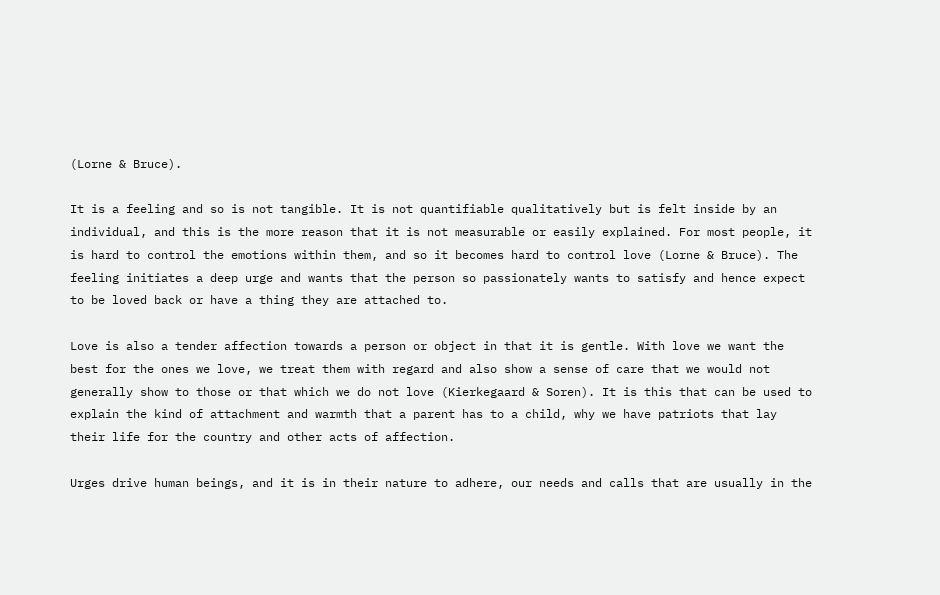(Lorne & Bruce).

It is a feeling and so is not tangible. It is not quantifiable qualitatively but is felt inside by an individual, and this is the more reason that it is not measurable or easily explained. For most people, it is hard to control the emotions within them, and so it becomes hard to control love (Lorne & Bruce). The feeling initiates a deep urge and wants that the person so passionately wants to satisfy and hence expect to be loved back or have a thing they are attached to.

Love is also a tender affection towards a person or object in that it is gentle. With love we want the best for the ones we love, we treat them with regard and also show a sense of care that we would not generally show to those or that which we do not love (Kierkegaard & Soren). It is this that can be used to explain the kind of attachment and warmth that a parent has to a child, why we have patriots that lay their life for the country and other acts of affection.

Urges drive human beings, and it is in their nature to adhere, our needs and calls that are usually in the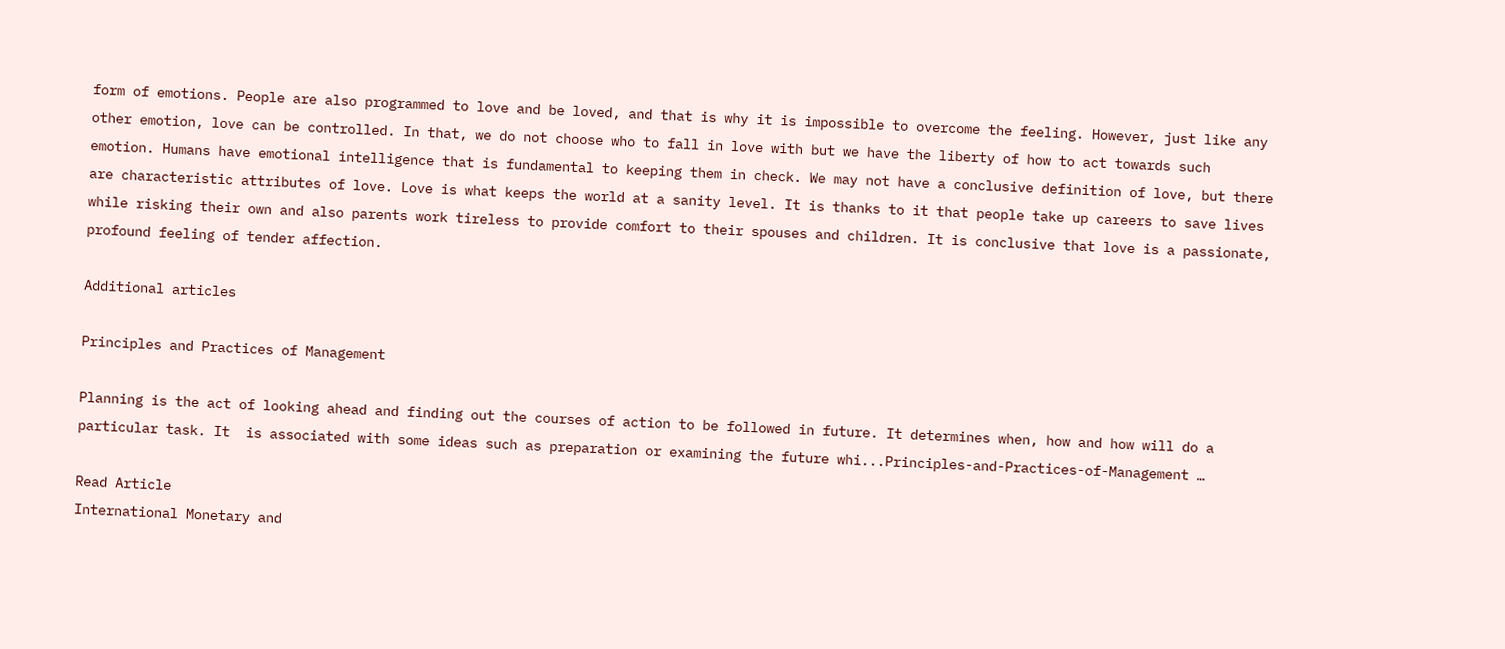form of emotions. People are also programmed to love and be loved, and that is why it is impossible to overcome the feeling. However, just like any other emotion, love can be controlled. In that, we do not choose who to fall in love with but we have the liberty of how to act towards such emotion. Humans have emotional intelligence that is fundamental to keeping them in check. We may not have a conclusive definition of love, but there are characteristic attributes of love. Love is what keeps the world at a sanity level. It is thanks to it that people take up careers to save lives while risking their own and also parents work tireless to provide comfort to their spouses and children. It is conclusive that love is a passionate, profound feeling of tender affection.

Additional articles

Principles and Practices of Management

Planning is the act of looking ahead and finding out the courses of action to be followed in future. It determines when, how and how will do a particular task. It  is associated with some ideas such as preparation or examining the future whi...Principles-and-Practices-of-Management …

Read Article
International Monetary and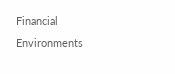Financial Environments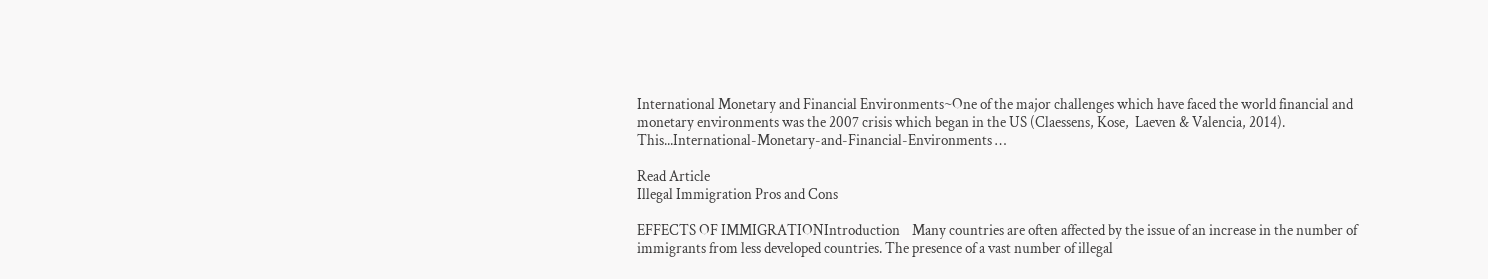International Monetary and Financial Environments~One of the major challenges which have faced the world financial and monetary environments was the 2007 crisis which began in the US (Claessens, Kose,  Laeven & Valencia, 2014). This...International-Monetary-and-Financial-Environments …

Read Article
Illegal Immigration Pros and Cons

EFFECTS OF IMMIGRATIONIntroduction    Many countries are often affected by the issue of an increase in the number of immigrants from less developed countries. The presence of a vast number of illegal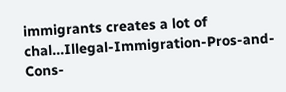immigrants creates a lot of chal...Illegal-Immigration-Pros-and-Cons-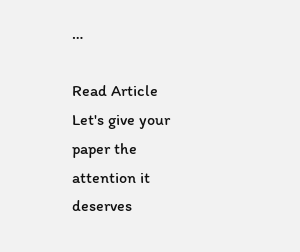…

Read Article
Let's give your paper the attention it deserves